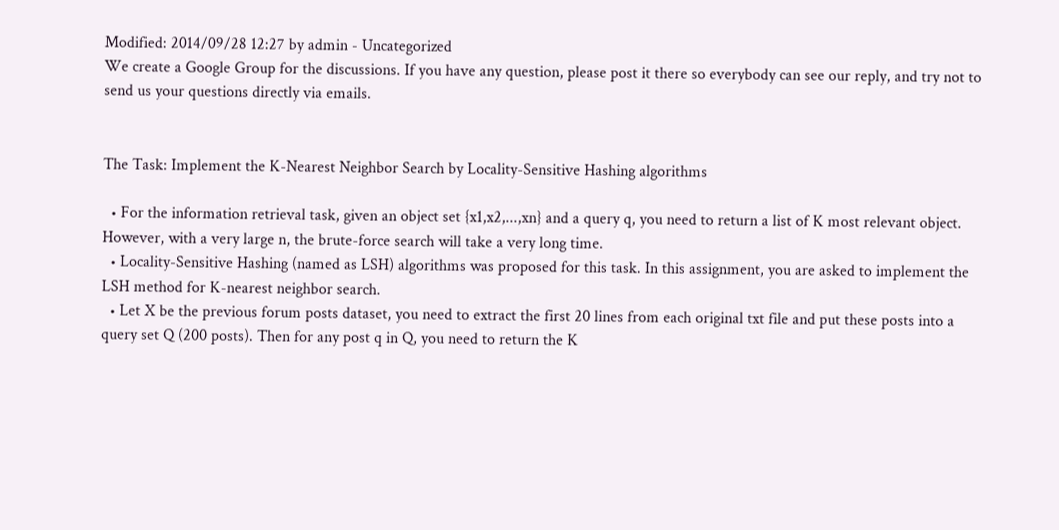Modified: 2014/09/28 12:27 by admin - Uncategorized
We create a Google Group for the discussions. If you have any question, please post it there so everybody can see our reply, and try not to send us your questions directly via emails.


The Task: Implement the K-Nearest Neighbor Search by Locality-Sensitive Hashing algorithms

  • For the information retrieval task, given an object set {x1,x2,...,xn} and a query q, you need to return a list of K most relevant object. However, with a very large n, the brute-force search will take a very long time.
  • Locality-Sensitive Hashing (named as LSH) algorithms was proposed for this task. In this assignment, you are asked to implement the LSH method for K-nearest neighbor search.
  • Let X be the previous forum posts dataset, you need to extract the first 20 lines from each original txt file and put these posts into a query set Q (200 posts). Then for any post q in Q, you need to return the K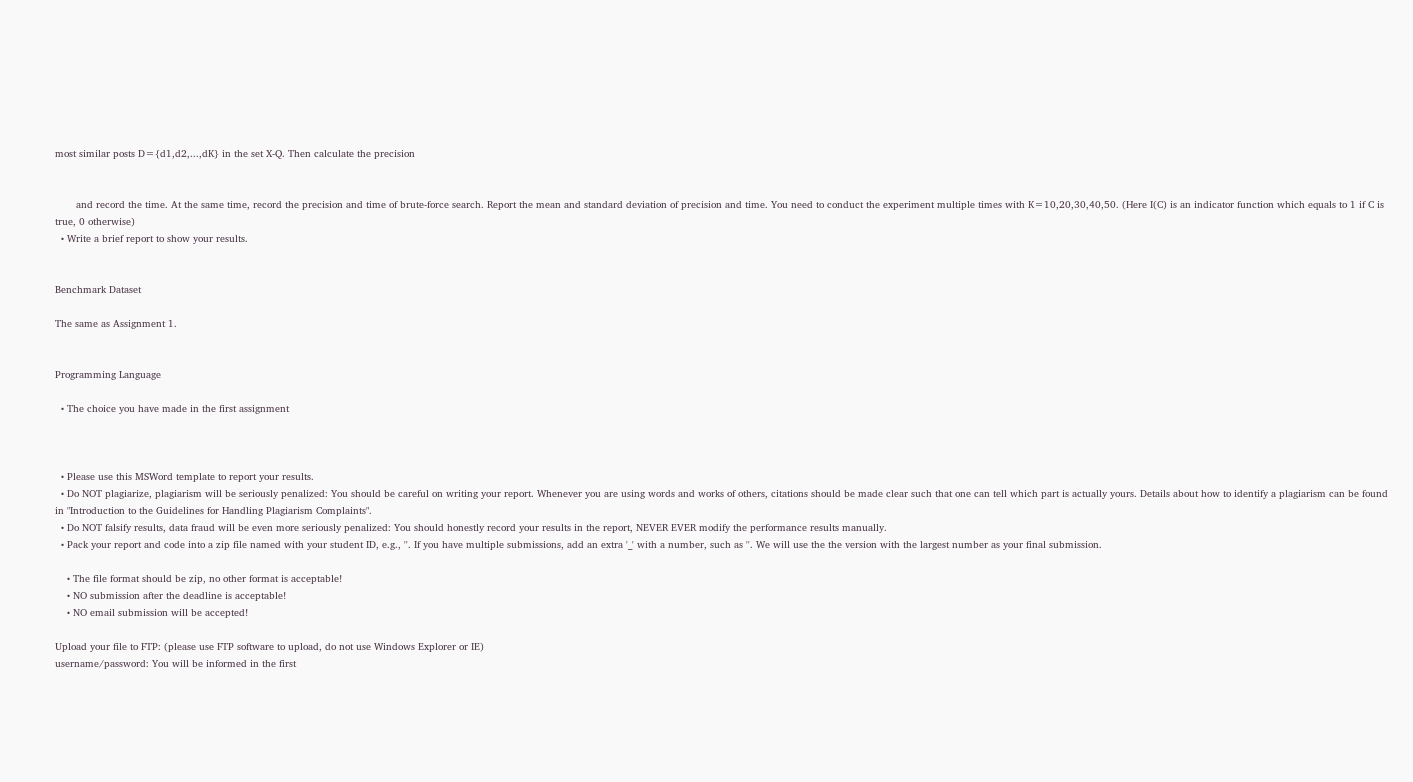most similar posts D={d1,d2,...,dK} in the set X-Q. Then calculate the precision


       and record the time. At the same time, record the precision and time of brute-force search. Report the mean and standard deviation of precision and time. You need to conduct the experiment multiple times with K=10,20,30,40,50. (Here I(C) is an indicator function which equals to 1 if C is true, 0 otherwise)
  • Write a brief report to show your results.


Benchmark Dataset

The same as Assignment 1.


Programming Language

  • The choice you have made in the first assignment



  • Please use this MSWord template to report your results.
  • Do NOT plagiarize, plagiarism will be seriously penalized: You should be careful on writing your report. Whenever you are using words and works of others, citations should be made clear such that one can tell which part is actually yours. Details about how to identify a plagiarism can be found in "Introduction to the Guidelines for Handling Plagiarism Complaints".
  • Do NOT falsify results, data fraud will be even more seriously penalized: You should honestly record your results in the report, NEVER EVER modify the performance results manually.
  • Pack your report and code into a zip file named with your student ID, e.g., ''. If you have multiple submissions, add an extra '_' with a number, such as ''. We will use the the version with the largest number as your final submission.

    • The file format should be zip, no other format is acceptable!
    • NO submission after the deadline is acceptable!
    • NO email submission will be accepted!

Upload your file to FTP: (please use FTP software to upload, do not use Windows Explorer or IE)
username/password: You will be informed in the first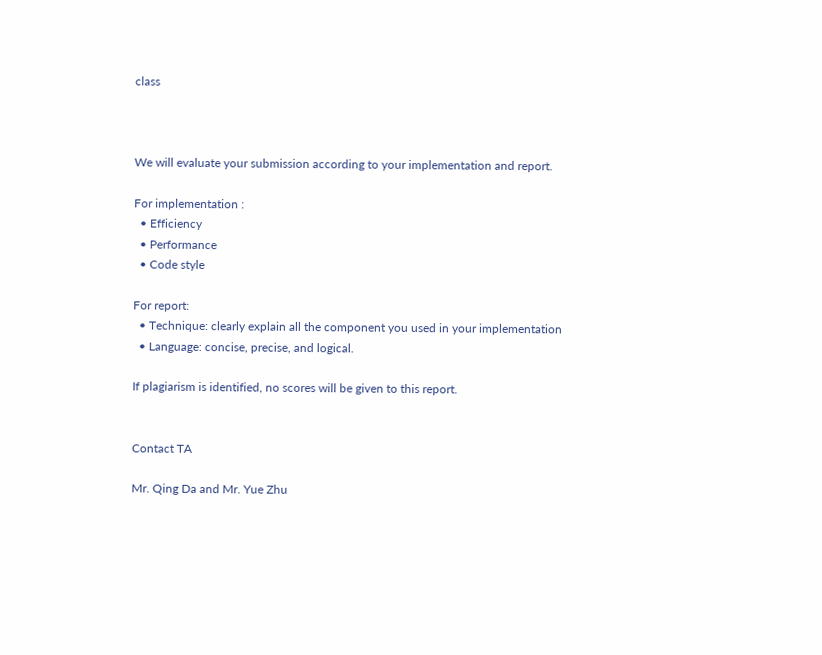class



We will evaluate your submission according to your implementation and report.

For implementation :
  • Efficiency
  • Performance
  • Code style

For report:
  • Technique: clearly explain all the component you used in your implementation
  • Language: concise, precise, and logical.

If plagiarism is identified, no scores will be given to this report.


Contact TA

Mr. Qing Da and Mr. Yue Zhu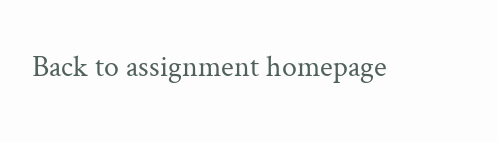Back to assignment homepage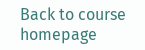Back to course homepage